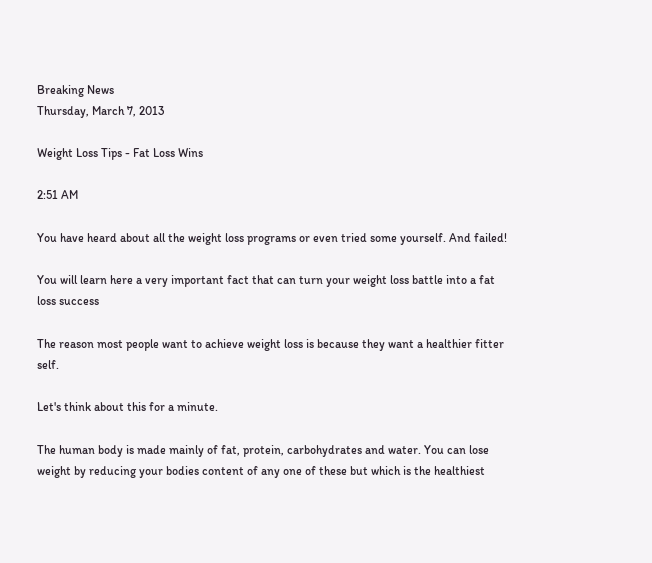Breaking News
Thursday, March 7, 2013

Weight Loss Tips - Fat Loss Wins

2:51 AM

You have heard about all the weight loss programs or even tried some yourself. And failed!

You will learn here a very important fact that can turn your weight loss battle into a fat loss success

The reason most people want to achieve weight loss is because they want a healthier fitter self.

Let's think about this for a minute.

The human body is made mainly of fat, protein, carbohydrates and water. You can lose weight by reducing your bodies content of any one of these but which is the healthiest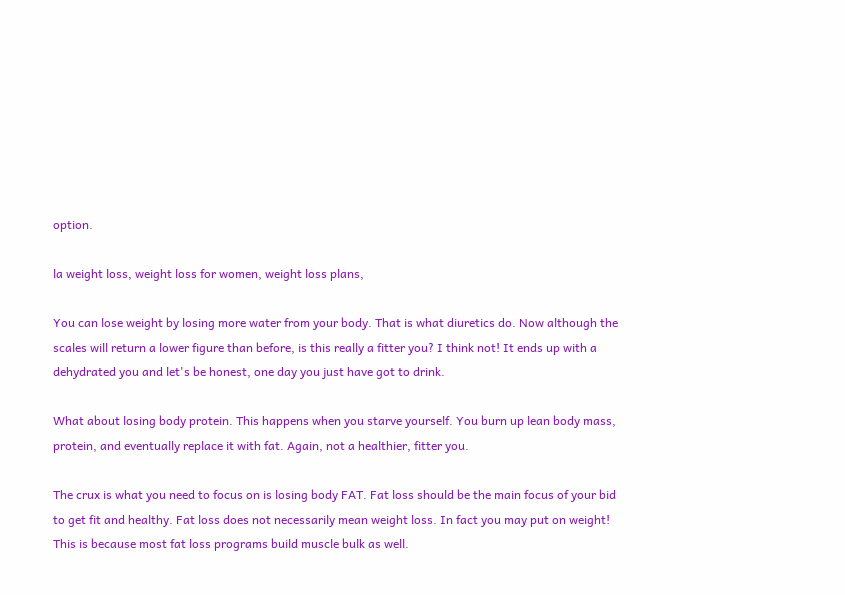option.

la weight loss, weight loss for women, weight loss plans,

You can lose weight by losing more water from your body. That is what diuretics do. Now although the scales will return a lower figure than before, is this really a fitter you? I think not! It ends up with a dehydrated you and let's be honest, one day you just have got to drink.

What about losing body protein. This happens when you starve yourself. You burn up lean body mass, protein, and eventually replace it with fat. Again, not a healthier, fitter you.

The crux is what you need to focus on is losing body FAT. Fat loss should be the main focus of your bid to get fit and healthy. Fat loss does not necessarily mean weight loss. In fact you may put on weight! This is because most fat loss programs build muscle bulk as well.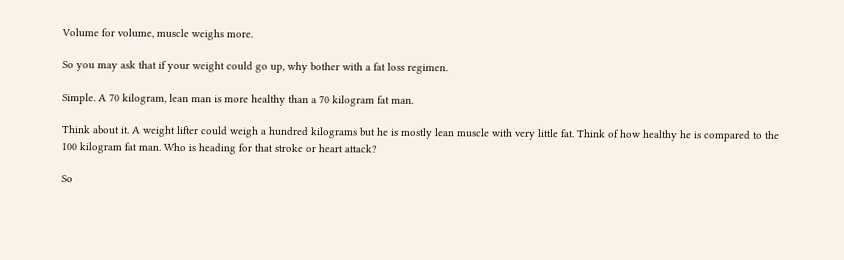Volume for volume, muscle weighs more.

So you may ask that if your weight could go up, why bother with a fat loss regimen.

Simple. A 70 kilogram, lean man is more healthy than a 70 kilogram fat man.

Think about it. A weight lifter could weigh a hundred kilograms but he is mostly lean muscle with very little fat. Think of how healthy he is compared to the 100 kilogram fat man. Who is heading for that stroke or heart attack?

So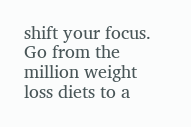shift your focus. Go from the million weight loss diets to a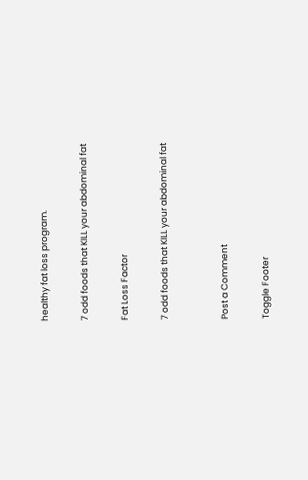healthy fat loss program.

7 odd foods that KILL your abdominal fat

Fat Loss Factor

7 odd foods that KILL your abdominal fat


Post a Comment

Toggle Footer